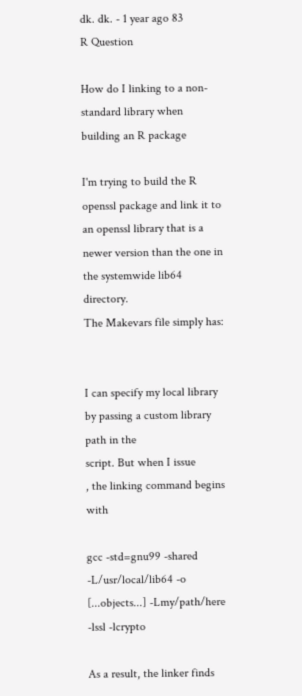dk. dk. - 1 year ago 83
R Question

How do I linking to a non-standard library when building an R package

I'm trying to build the R openssl package and link it to an openssl library that is a newer version than the one in the systemwide lib64 directory.
The Makevars file simply has:


I can specify my local library by passing a custom library path in the
script. But when I issue
, the linking command begins with

gcc -std=gnu99 -shared -L/usr/local/lib64 -o [...objects...] -Lmy/path/here -lssl -lcrypto

As a result, the linker finds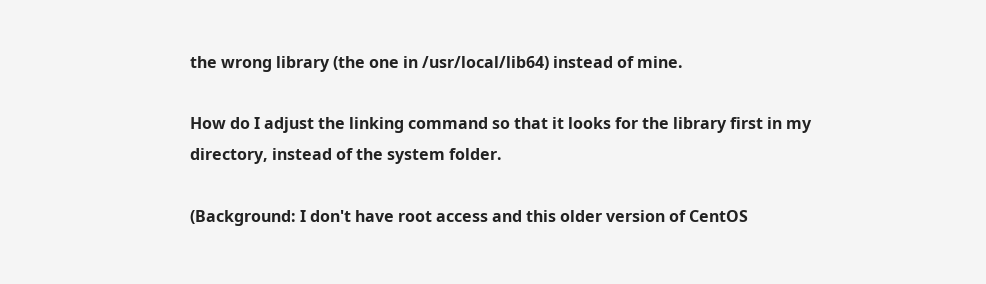the wrong library (the one in /usr/local/lib64) instead of mine.

How do I adjust the linking command so that it looks for the library first in my directory, instead of the system folder.

(Background: I don't have root access and this older version of CentOS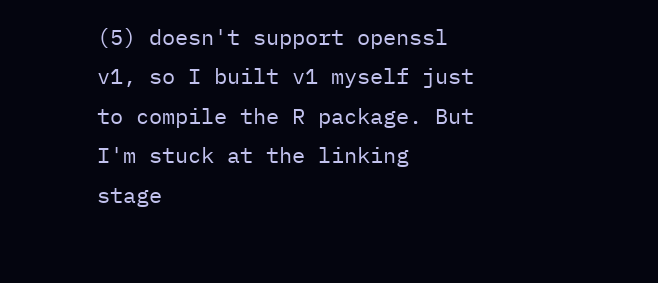(5) doesn't support openssl v1, so I built v1 myself just to compile the R package. But I'm stuck at the linking stage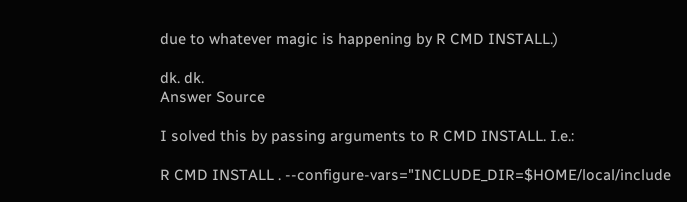due to whatever magic is happening by R CMD INSTALL.)

dk. dk.
Answer Source

I solved this by passing arguments to R CMD INSTALL. I.e.:

R CMD INSTALL . --configure-vars="INCLUDE_DIR=$HOME/local/include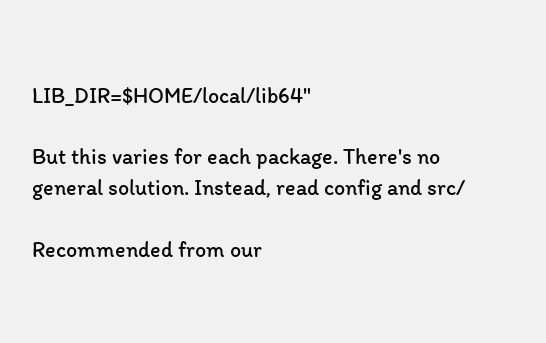LIB_DIR=$HOME/local/lib64"

But this varies for each package. There's no general solution. Instead, read config and src/

Recommended from our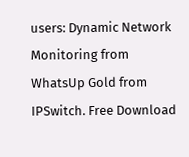users: Dynamic Network Monitoring from WhatsUp Gold from IPSwitch. Free Download